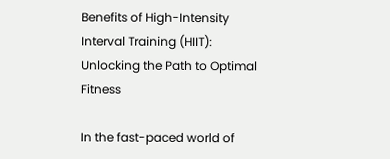Benefits of High-Intensity Interval Training (HIIT): Unlocking the Path to Optimal Fitness

In the fast-paced world of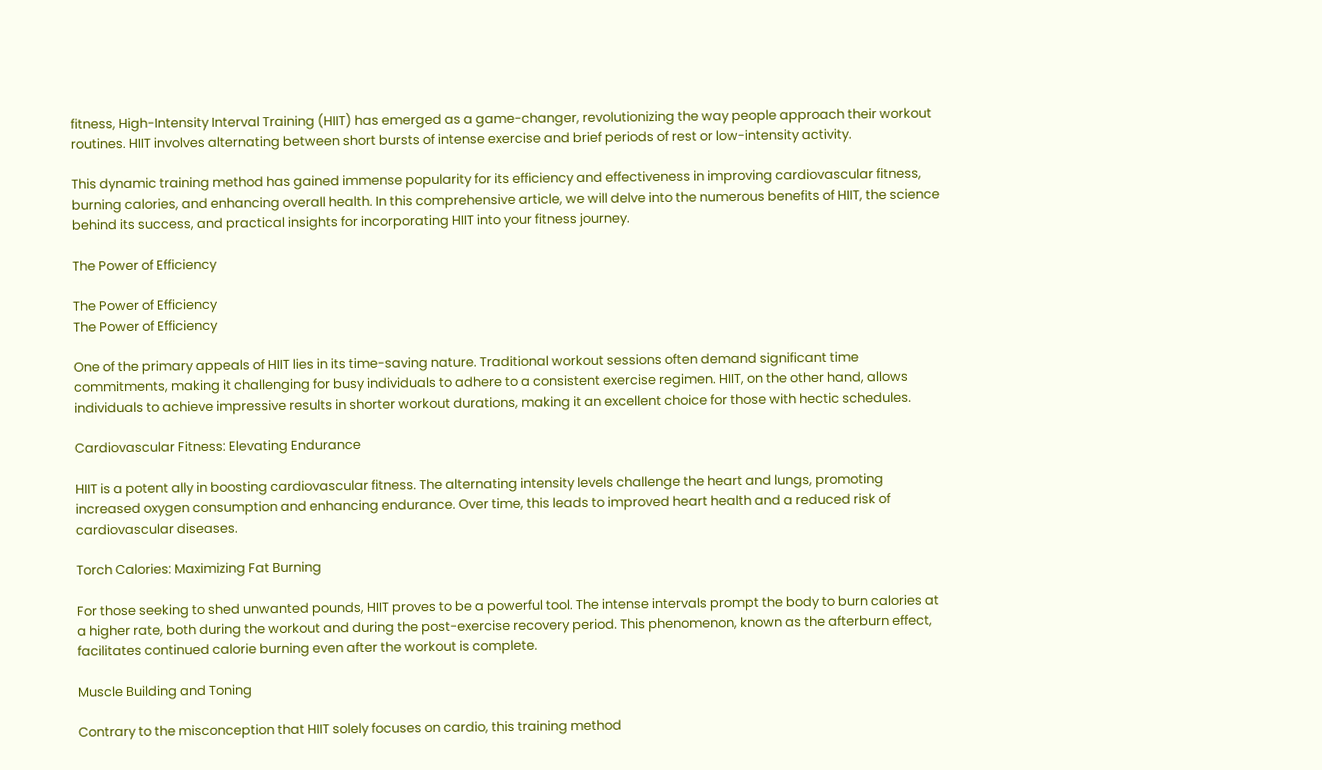fitness, High-Intensity Interval Training (HIIT) has emerged as a game-changer, revolutionizing the way people approach their workout routines. HIIT involves alternating between short bursts of intense exercise and brief periods of rest or low-intensity activity.

This dynamic training method has gained immense popularity for its efficiency and effectiveness in improving cardiovascular fitness, burning calories, and enhancing overall health. In this comprehensive article, we will delve into the numerous benefits of HIIT, the science behind its success, and practical insights for incorporating HIIT into your fitness journey.

The Power of Efficiency

The Power of Efficiency
The Power of Efficiency

One of the primary appeals of HIIT lies in its time-saving nature. Traditional workout sessions often demand significant time commitments, making it challenging for busy individuals to adhere to a consistent exercise regimen. HIIT, on the other hand, allows individuals to achieve impressive results in shorter workout durations, making it an excellent choice for those with hectic schedules.

Cardiovascular Fitness: Elevating Endurance

HIIT is a potent ally in boosting cardiovascular fitness. The alternating intensity levels challenge the heart and lungs, promoting increased oxygen consumption and enhancing endurance. Over time, this leads to improved heart health and a reduced risk of cardiovascular diseases.

Torch Calories: Maximizing Fat Burning

For those seeking to shed unwanted pounds, HIIT proves to be a powerful tool. The intense intervals prompt the body to burn calories at a higher rate, both during the workout and during the post-exercise recovery period. This phenomenon, known as the afterburn effect, facilitates continued calorie burning even after the workout is complete.

Muscle Building and Toning

Contrary to the misconception that HIIT solely focuses on cardio, this training method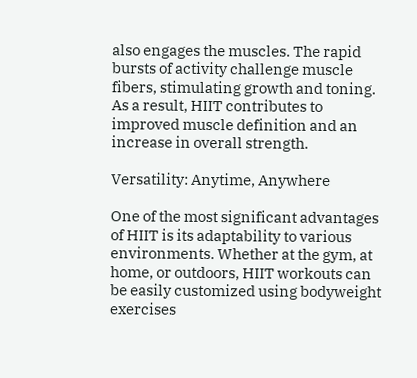also engages the muscles. The rapid bursts of activity challenge muscle fibers, stimulating growth and toning. As a result, HIIT contributes to improved muscle definition and an increase in overall strength.

Versatility: Anytime, Anywhere

One of the most significant advantages of HIIT is its adaptability to various environments. Whether at the gym, at home, or outdoors, HIIT workouts can be easily customized using bodyweight exercises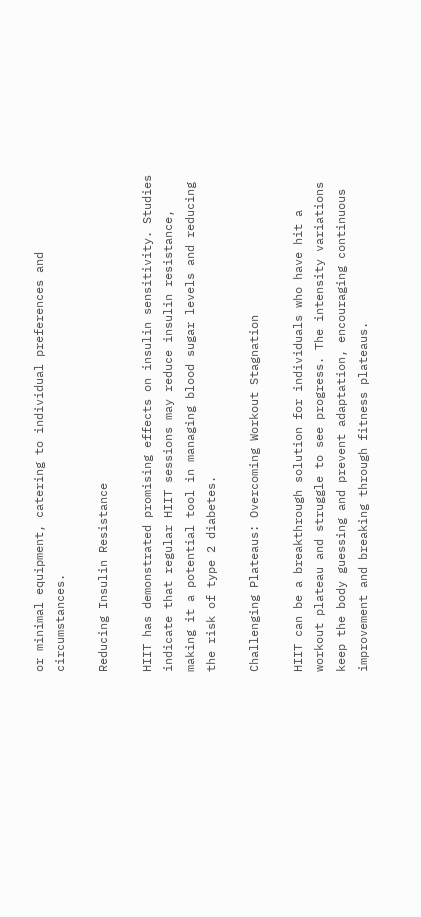or minimal equipment, catering to individual preferences and circumstances.

Reducing Insulin Resistance

HIIT has demonstrated promising effects on insulin sensitivity. Studies indicate that regular HIIT sessions may reduce insulin resistance, making it a potential tool in managing blood sugar levels and reducing the risk of type 2 diabetes.

Challenging Plateaus: Overcoming Workout Stagnation

HIIT can be a breakthrough solution for individuals who have hit a workout plateau and struggle to see progress. The intensity variations keep the body guessing and prevent adaptation, encouraging continuous improvement and breaking through fitness plateaus.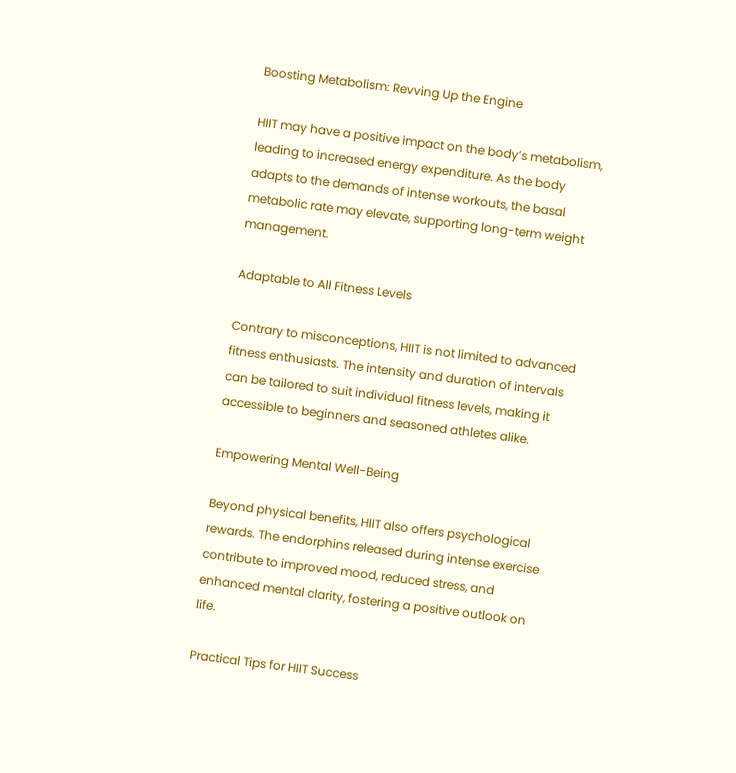Boosting Metabolism: Revving Up the Engine

HIIT may have a positive impact on the body’s metabolism, leading to increased energy expenditure. As the body adapts to the demands of intense workouts, the basal metabolic rate may elevate, supporting long-term weight management.

Adaptable to All Fitness Levels

Contrary to misconceptions, HIIT is not limited to advanced fitness enthusiasts. The intensity and duration of intervals can be tailored to suit individual fitness levels, making it accessible to beginners and seasoned athletes alike.

Empowering Mental Well-Being

Beyond physical benefits, HIIT also offers psychological rewards. The endorphins released during intense exercise contribute to improved mood, reduced stress, and enhanced mental clarity, fostering a positive outlook on life.

Practical Tips for HIIT Success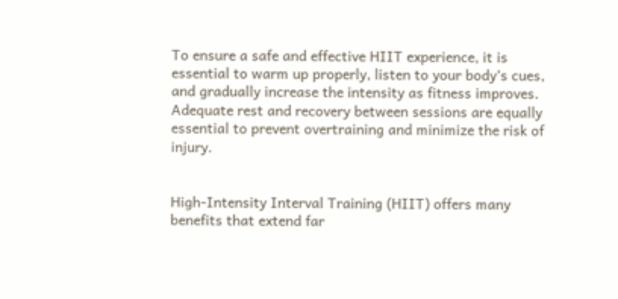To ensure a safe and effective HIIT experience, it is essential to warm up properly, listen to your body’s cues, and gradually increase the intensity as fitness improves. Adequate rest and recovery between sessions are equally essential to prevent overtraining and minimize the risk of injury.


High-Intensity Interval Training (HIIT) offers many benefits that extend far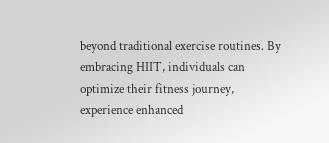beyond traditional exercise routines. By embracing HIIT, individuals can optimize their fitness journey, experience enhanced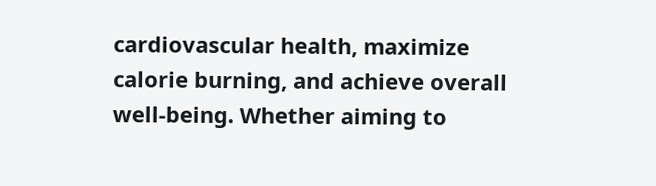cardiovascular health, maximize calorie burning, and achieve overall well-being. Whether aiming to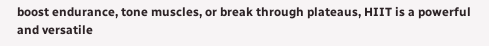boost endurance, tone muscles, or break through plateaus, HIIT is a powerful and versatile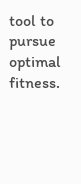tool to pursue optimal fitness.